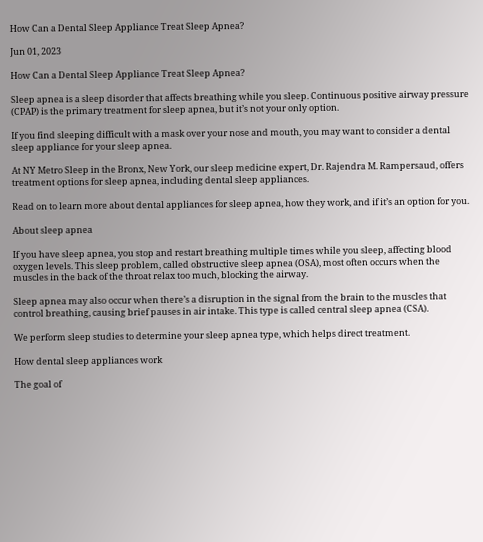How Can a Dental Sleep Appliance Treat Sleep Apnea?

Jun 01, 2023

How Can a Dental Sleep Appliance Treat Sleep Apnea?

Sleep apnea is a sleep disorder that affects breathing while you sleep. Continuous positive airway pressure (CPAP) is the primary treatment for sleep apnea, but it’s not your only option.

If you find sleeping difficult with a mask over your nose and mouth, you may want to consider a dental sleep appliance for your sleep apnea.

At NY Metro Sleep in the Bronx, New York, our sleep medicine expert, Dr. Rajendra M. Rampersaud, offers treatment options for sleep apnea, including dental sleep appliances.

Read on to learn more about dental appliances for sleep apnea, how they work, and if it’s an option for you.

About sleep apnea

If you have sleep apnea, you stop and restart breathing multiple times while you sleep, affecting blood oxygen levels. This sleep problem, called obstructive sleep apnea (OSA), most often occurs when the muscles in the back of the throat relax too much, blocking the airway.

Sleep apnea may also occur when there’s a disruption in the signal from the brain to the muscles that control breathing, causing brief pauses in air intake. This type is called central sleep apnea (CSA).

We perform sleep studies to determine your sleep apnea type, which helps direct treatment.

How dental sleep appliances work

The goal of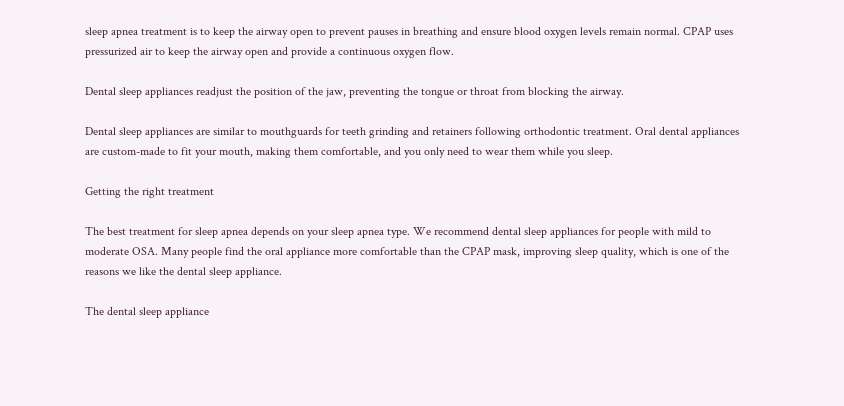sleep apnea treatment is to keep the airway open to prevent pauses in breathing and ensure blood oxygen levels remain normal. CPAP uses pressurized air to keep the airway open and provide a continuous oxygen flow.

Dental sleep appliances readjust the position of the jaw, preventing the tongue or throat from blocking the airway.

Dental sleep appliances are similar to mouthguards for teeth grinding and retainers following orthodontic treatment. Oral dental appliances are custom-made to fit your mouth, making them comfortable, and you only need to wear them while you sleep.

Getting the right treatment

The best treatment for sleep apnea depends on your sleep apnea type. We recommend dental sleep appliances for people with mild to moderate OSA. Many people find the oral appliance more comfortable than the CPAP mask, improving sleep quality, which is one of the reasons we like the dental sleep appliance.

The dental sleep appliance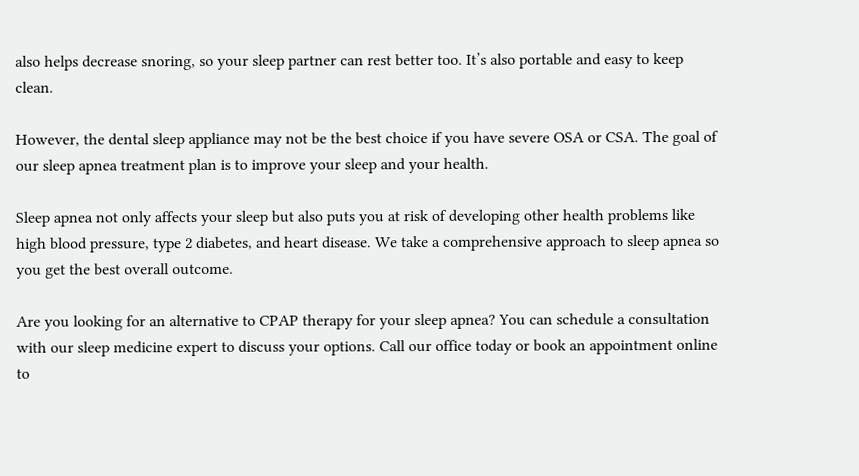also helps decrease snoring, so your sleep partner can rest better too. It’s also portable and easy to keep clean.

However, the dental sleep appliance may not be the best choice if you have severe OSA or CSA. The goal of our sleep apnea treatment plan is to improve your sleep and your health.

Sleep apnea not only affects your sleep but also puts you at risk of developing other health problems like high blood pressure, type 2 diabetes, and heart disease. We take a comprehensive approach to sleep apnea so you get the best overall outcome.

Are you looking for an alternative to CPAP therapy for your sleep apnea? You can schedule a consultation with our sleep medicine expert to discuss your options. Call our office today or book an appointment online to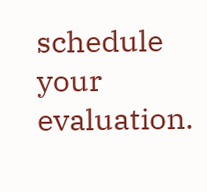schedule your evaluation.